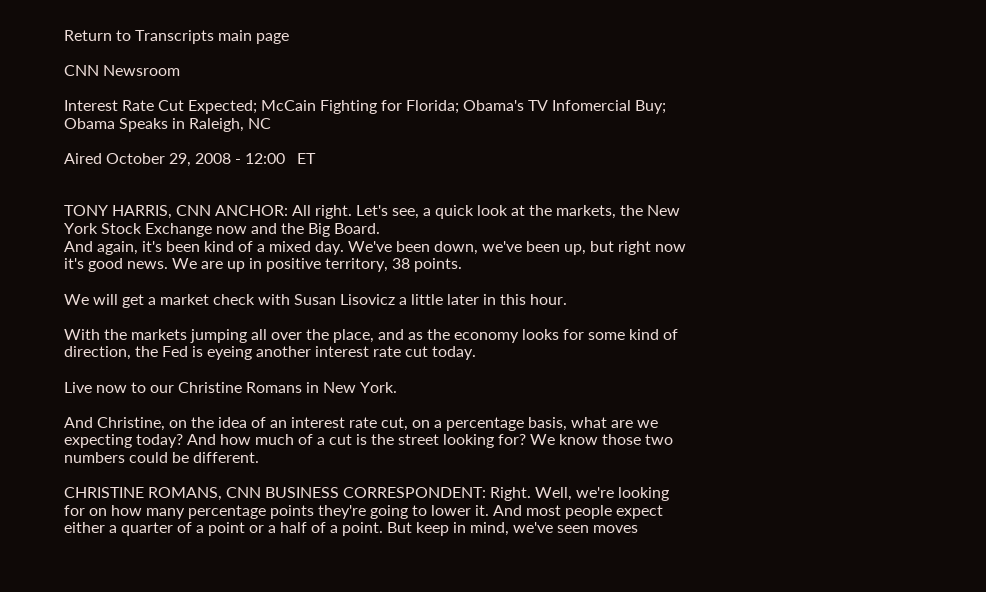Return to Transcripts main page

CNN Newsroom

Interest Rate Cut Expected; McCain Fighting for Florida; Obama's TV Infomercial Buy; Obama Speaks in Raleigh, NC

Aired October 29, 2008 - 12:00   ET


TONY HARRIS, CNN ANCHOR: All right. Let's see, a quick look at the markets, the New York Stock Exchange now and the Big Board.
And again, it's been kind of a mixed day. We've been down, we've been up, but right now it's good news. We are up in positive territory, 38 points.

We will get a market check with Susan Lisovicz a little later in this hour.

With the markets jumping all over the place, and as the economy looks for some kind of direction, the Fed is eyeing another interest rate cut today.

Live now to our Christine Romans in New York.

And Christine, on the idea of an interest rate cut, on a percentage basis, what are we expecting today? And how much of a cut is the street looking for? We know those two numbers could be different.

CHRISTINE ROMANS, CNN BUSINESS CORRESPONDENT: Right. Well, we're looking for on how many percentage points they're going to lower it. And most people expect either a quarter of a point or a half of a point. But keep in mind, we've seen moves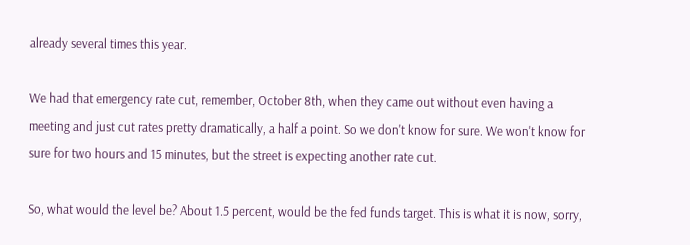already several times this year.

We had that emergency rate cut, remember, October 8th, when they came out without even having a meeting and just cut rates pretty dramatically, a half a point. So we don't know for sure. We won't know for sure for two hours and 15 minutes, but the street is expecting another rate cut.

So, what would the level be? About 1.5 percent, would be the fed funds target. This is what it is now, sorry,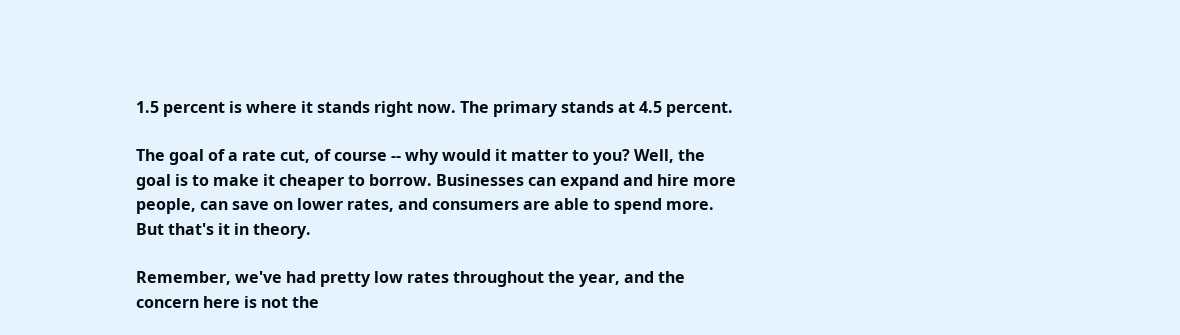1.5 percent is where it stands right now. The primary stands at 4.5 percent.

The goal of a rate cut, of course -- why would it matter to you? Well, the goal is to make it cheaper to borrow. Businesses can expand and hire more people, can save on lower rates, and consumers are able to spend more. But that's it in theory.

Remember, we've had pretty low rates throughout the year, and the concern here is not the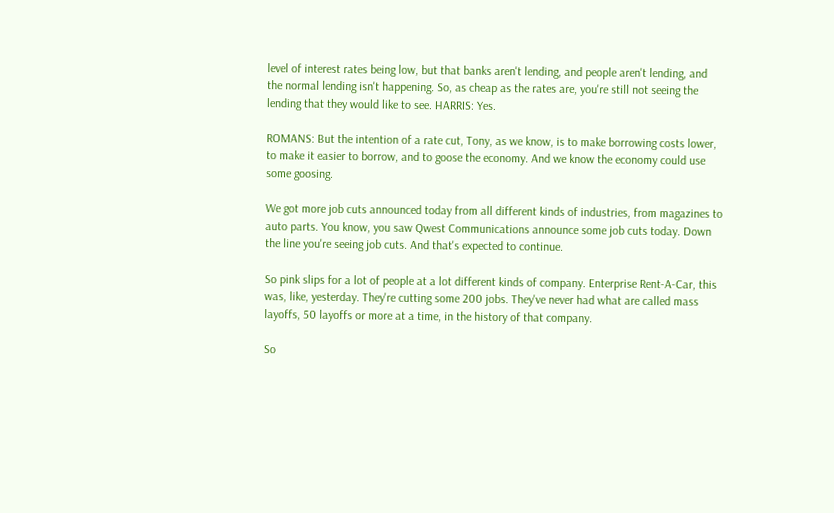level of interest rates being low, but that banks aren't lending, and people aren't lending, and the normal lending isn't happening. So, as cheap as the rates are, you're still not seeing the lending that they would like to see. HARRIS: Yes.

ROMANS: But the intention of a rate cut, Tony, as we know, is to make borrowing costs lower, to make it easier to borrow, and to goose the economy. And we know the economy could use some goosing.

We got more job cuts announced today from all different kinds of industries, from magazines to auto parts. You know, you saw Qwest Communications announce some job cuts today. Down the line you're seeing job cuts. And that's expected to continue.

So pink slips for a lot of people at a lot different kinds of company. Enterprise Rent-A-Car, this was, like, yesterday. They're cutting some 200 jobs. They've never had what are called mass layoffs, 50 layoffs or more at a time, in the history of that company.

So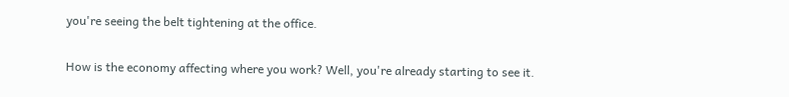you're seeing the belt tightening at the office.

How is the economy affecting where you work? Well, you're already starting to see it.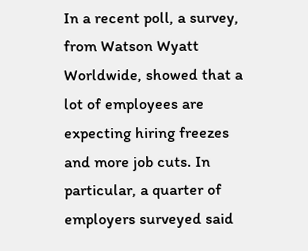In a recent poll, a survey, from Watson Wyatt Worldwide, showed that a lot of employees are expecting hiring freezes and more job cuts. In particular, a quarter of employers surveyed said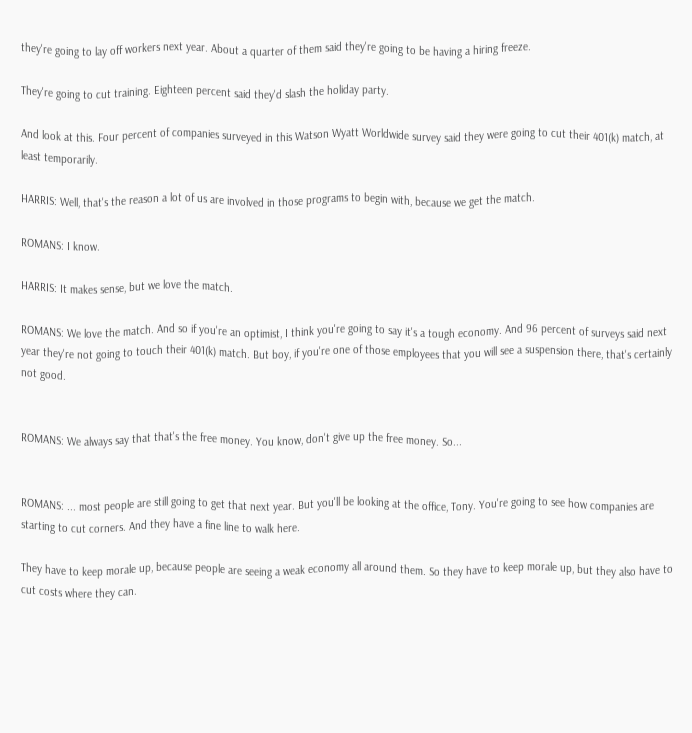they're going to lay off workers next year. About a quarter of them said they're going to be having a hiring freeze.

They're going to cut training. Eighteen percent said they'd slash the holiday party.

And look at this. Four percent of companies surveyed in this Watson Wyatt Worldwide survey said they were going to cut their 401(k) match, at least temporarily.

HARRIS: Well, that's the reason a lot of us are involved in those programs to begin with, because we get the match.

ROMANS: I know.

HARRIS: It makes sense, but we love the match.

ROMANS: We love the match. And so if you're an optimist, I think you're going to say it's a tough economy. And 96 percent of surveys said next year they're not going to touch their 401(k) match. But boy, if you're one of those employees that you will see a suspension there, that's certainly not good.


ROMANS: We always say that that's the free money. You know, don't give up the free money. So...


ROMANS: ... most people are still going to get that next year. But you'll be looking at the office, Tony. You're going to see how companies are starting to cut corners. And they have a fine line to walk here.

They have to keep morale up, because people are seeing a weak economy all around them. So they have to keep morale up, but they also have to cut costs where they can.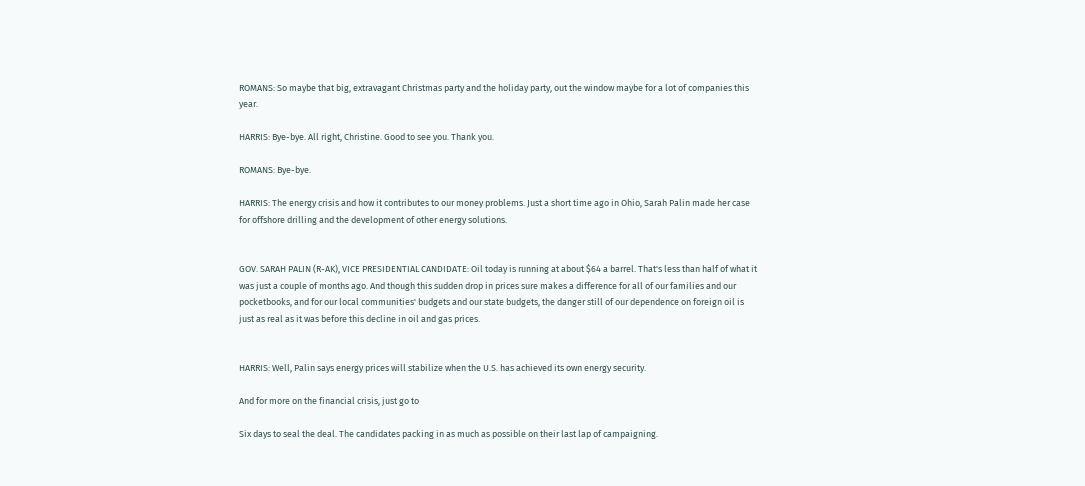ROMANS: So maybe that big, extravagant Christmas party and the holiday party, out the window maybe for a lot of companies this year.

HARRIS: Bye-bye. All right, Christine. Good to see you. Thank you.

ROMANS: Bye-bye.

HARRIS: The energy crisis and how it contributes to our money problems. Just a short time ago in Ohio, Sarah Palin made her case for offshore drilling and the development of other energy solutions.


GOV. SARAH PALIN (R-AK), VICE PRESIDENTIAL CANDIDATE: Oil today is running at about $64 a barrel. That's less than half of what it was just a couple of months ago. And though this sudden drop in prices sure makes a difference for all of our families and our pocketbooks, and for our local communities' budgets and our state budgets, the danger still of our dependence on foreign oil is just as real as it was before this decline in oil and gas prices.


HARRIS: Well, Palin says energy prices will stabilize when the U.S. has achieved its own energy security.

And for more on the financial crisis, just go to

Six days to seal the deal. The candidates packing in as much as possible on their last lap of campaigning.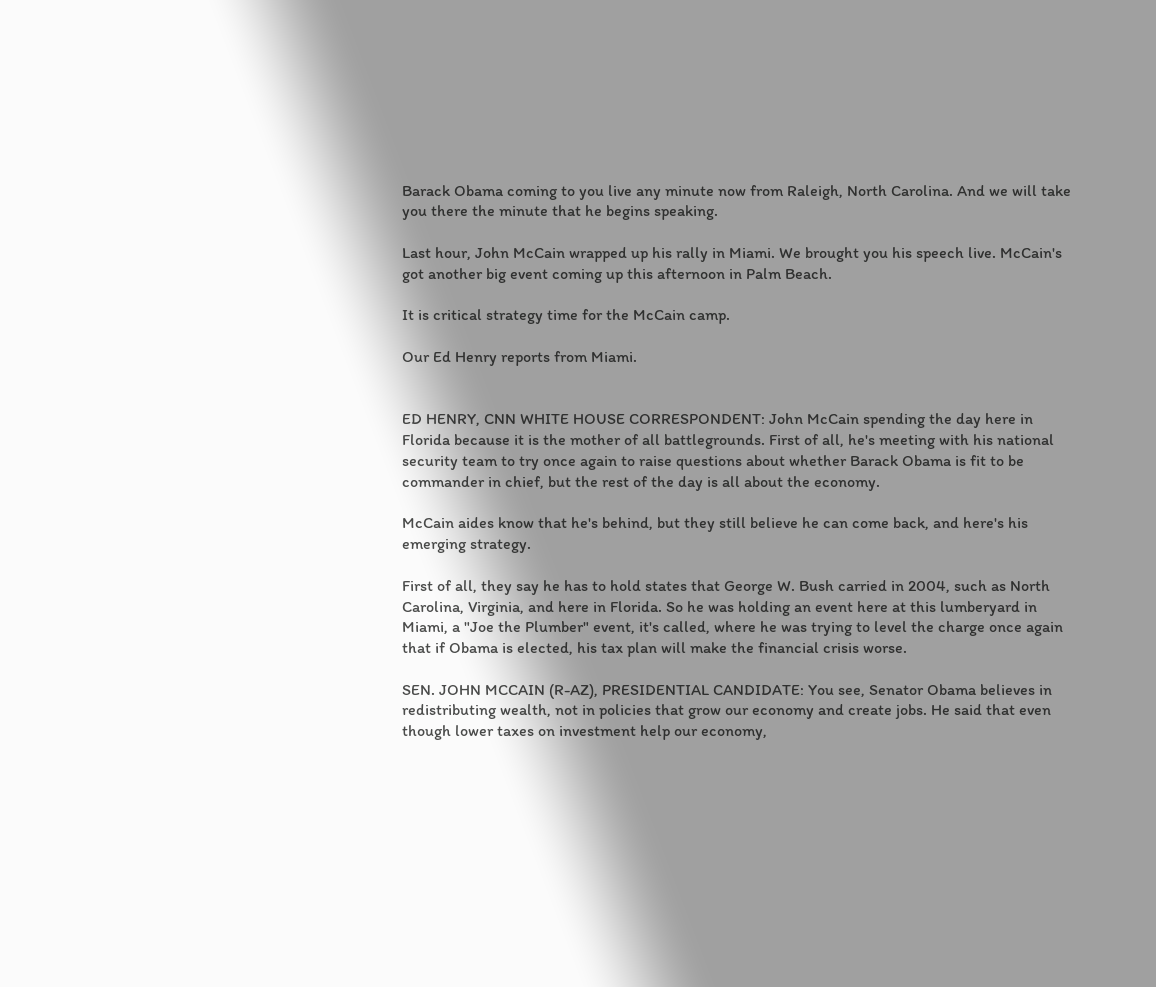Barack Obama coming to you live any minute now from Raleigh, North Carolina. And we will take you there the minute that he begins speaking.

Last hour, John McCain wrapped up his rally in Miami. We brought you his speech live. McCain's got another big event coming up this afternoon in Palm Beach.

It is critical strategy time for the McCain camp.

Our Ed Henry reports from Miami.


ED HENRY, CNN WHITE HOUSE CORRESPONDENT: John McCain spending the day here in Florida because it is the mother of all battlegrounds. First of all, he's meeting with his national security team to try once again to raise questions about whether Barack Obama is fit to be commander in chief, but the rest of the day is all about the economy.

McCain aides know that he's behind, but they still believe he can come back, and here's his emerging strategy.

First of all, they say he has to hold states that George W. Bush carried in 2004, such as North Carolina, Virginia, and here in Florida. So he was holding an event here at this lumberyard in Miami, a "Joe the Plumber" event, it's called, where he was trying to level the charge once again that if Obama is elected, his tax plan will make the financial crisis worse.

SEN. JOHN MCCAIN (R-AZ), PRESIDENTIAL CANDIDATE: You see, Senator Obama believes in redistributing wealth, not in policies that grow our economy and create jobs. He said that even though lower taxes on investment help our economy,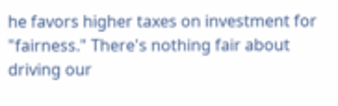he favors higher taxes on investment for "fairness." There's nothing fair about driving our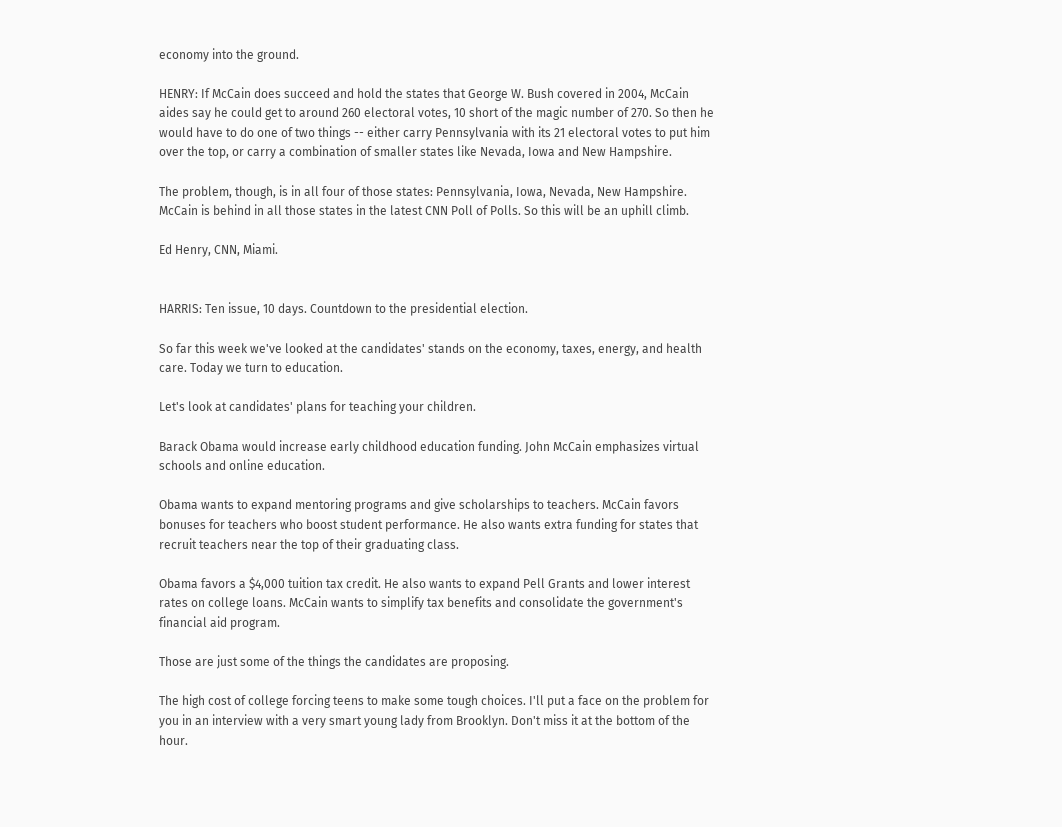economy into the ground.

HENRY: If McCain does succeed and hold the states that George W. Bush covered in 2004, McCain aides say he could get to around 260 electoral votes, 10 short of the magic number of 270. So then he would have to do one of two things -- either carry Pennsylvania with its 21 electoral votes to put him over the top, or carry a combination of smaller states like Nevada, Iowa and New Hampshire.

The problem, though, is in all four of those states: Pennsylvania, Iowa, Nevada, New Hampshire. McCain is behind in all those states in the latest CNN Poll of Polls. So this will be an uphill climb.

Ed Henry, CNN, Miami.


HARRIS: Ten issue, 10 days. Countdown to the presidential election.

So far this week we've looked at the candidates' stands on the economy, taxes, energy, and health care. Today we turn to education.

Let's look at candidates' plans for teaching your children.

Barack Obama would increase early childhood education funding. John McCain emphasizes virtual schools and online education.

Obama wants to expand mentoring programs and give scholarships to teachers. McCain favors bonuses for teachers who boost student performance. He also wants extra funding for states that recruit teachers near the top of their graduating class.

Obama favors a $4,000 tuition tax credit. He also wants to expand Pell Grants and lower interest rates on college loans. McCain wants to simplify tax benefits and consolidate the government's financial aid program.

Those are just some of the things the candidates are proposing.

The high cost of college forcing teens to make some tough choices. I'll put a face on the problem for you in an interview with a very smart young lady from Brooklyn. Don't miss it at the bottom of the hour.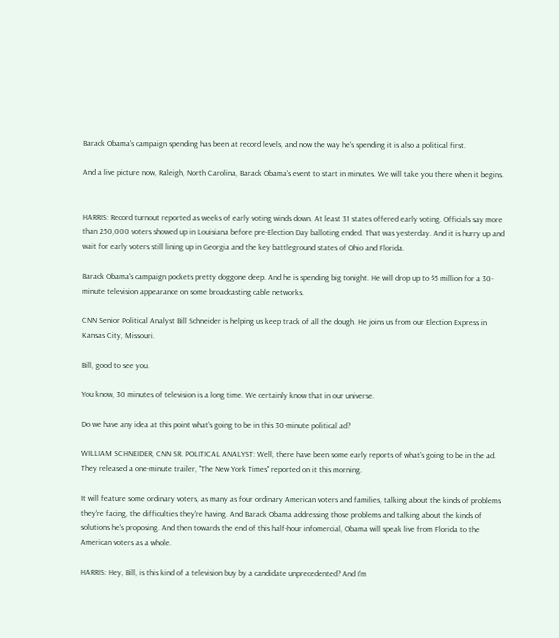Barack Obama's campaign spending has been at record levels, and now the way he's spending it is also a political first.

And a live picture now, Raleigh, North Carolina, Barack Obama's event to start in minutes. We will take you there when it begins.


HARRIS: Record turnout reported as weeks of early voting winds down. At least 31 states offered early voting. Officials say more than 250,000 voters showed up in Louisiana before pre-Election Day balloting ended. That was yesterday. And it is hurry up and wait for early voters still lining up in Georgia and the key battleground states of Ohio and Florida.

Barack Obama's campaign pockets pretty doggone deep. And he is spending big tonight. He will drop up to $5 million for a 30-minute television appearance on some broadcasting cable networks.

CNN Senior Political Analyst Bill Schneider is helping us keep track of all the dough. He joins us from our Election Express in Kansas City, Missouri.

Bill, good to see you.

You know, 30 minutes of television is a long time. We certainly know that in our universe.

Do we have any idea at this point what's going to be in this 30-minute political ad?

WILLIAM SCHNEIDER, CNN SR. POLITICAL ANALYST: Well, there have been some early reports of what's going to be in the ad. They released a one-minute trailer, "The New York Times" reported on it this morning.

It will feature some ordinary voters, as many as four ordinary American voters and families, talking about the kinds of problems they're facing, the difficulties they're having. And Barack Obama addressing those problems and talking about the kinds of solutions he's proposing. And then towards the end of this half-hour infomercial, Obama will speak live from Florida to the American voters as a whole.

HARRIS: Hey, Bill, is this kind of a television buy by a candidate unprecedented? And I'm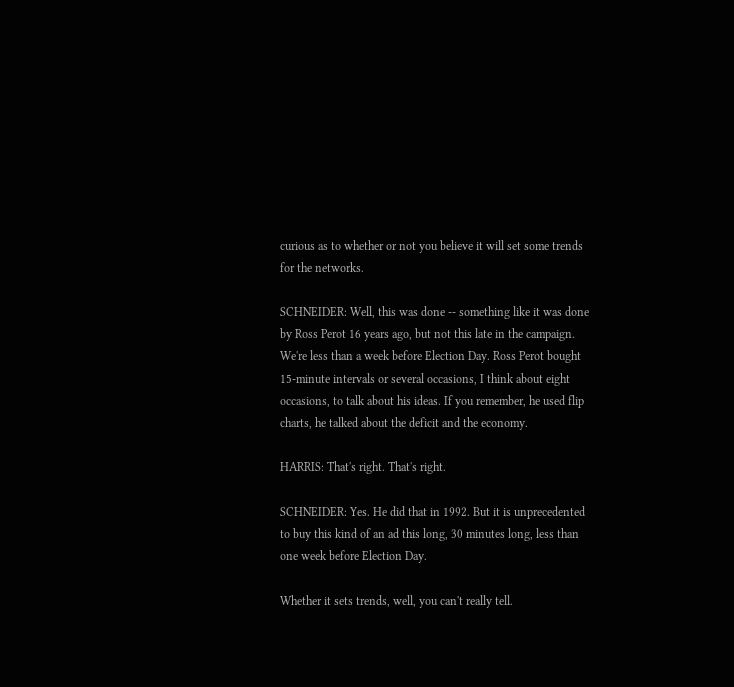curious as to whether or not you believe it will set some trends for the networks.

SCHNEIDER: Well, this was done -- something like it was done by Ross Perot 16 years ago, but not this late in the campaign. We're less than a week before Election Day. Ross Perot bought 15-minute intervals or several occasions, I think about eight occasions, to talk about his ideas. If you remember, he used flip charts, he talked about the deficit and the economy.

HARRIS: That's right. That's right.

SCHNEIDER: Yes. He did that in 1992. But it is unprecedented to buy this kind of an ad this long, 30 minutes long, less than one week before Election Day.

Whether it sets trends, well, you can't really tell.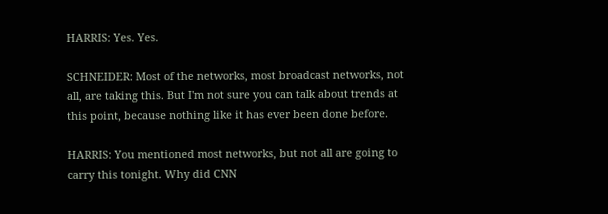HARRIS: Yes. Yes.

SCHNEIDER: Most of the networks, most broadcast networks, not all, are taking this. But I'm not sure you can talk about trends at this point, because nothing like it has ever been done before.

HARRIS: You mentioned most networks, but not all are going to carry this tonight. Why did CNN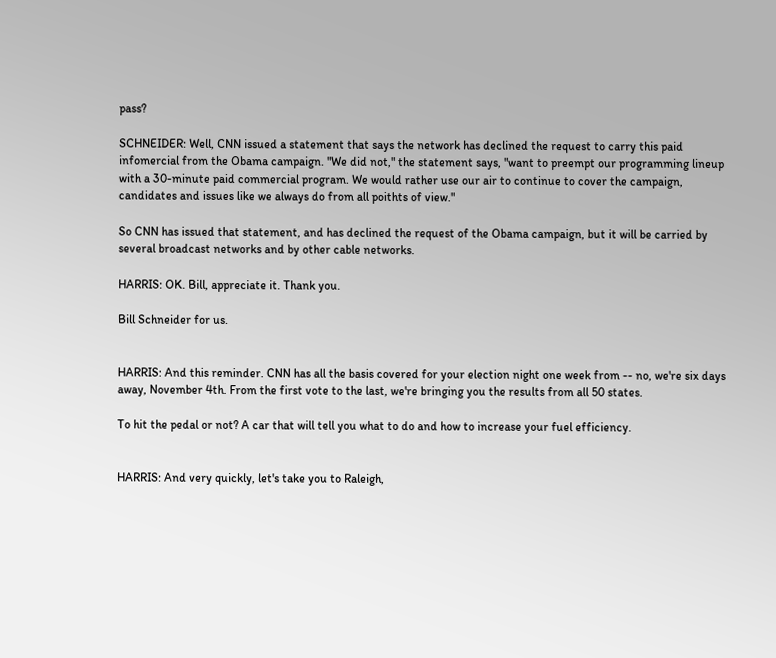pass?

SCHNEIDER: Well, CNN issued a statement that says the network has declined the request to carry this paid infomercial from the Obama campaign. "We did not," the statement says, "want to preempt our programming lineup with a 30-minute paid commercial program. We would rather use our air to continue to cover the campaign, candidates and issues like we always do from all poithts of view."

So CNN has issued that statement, and has declined the request of the Obama campaign, but it will be carried by several broadcast networks and by other cable networks.

HARRIS: OK. Bill, appreciate it. Thank you.

Bill Schneider for us.


HARRIS: And this reminder. CNN has all the basis covered for your election night one week from -- no, we're six days away, November 4th. From the first vote to the last, we're bringing you the results from all 50 states.

To hit the pedal or not? A car that will tell you what to do and how to increase your fuel efficiency.


HARRIS: And very quickly, let's take you to Raleigh,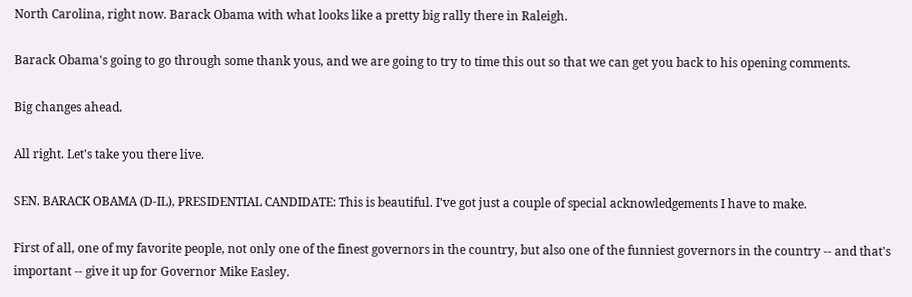North Carolina, right now. Barack Obama with what looks like a pretty big rally there in Raleigh.

Barack Obama's going to go through some thank yous, and we are going to try to time this out so that we can get you back to his opening comments.

Big changes ahead.

All right. Let's take you there live.

SEN. BARACK OBAMA (D-IL), PRESIDENTIAL CANDIDATE: This is beautiful. I've got just a couple of special acknowledgements I have to make.

First of all, one of my favorite people, not only one of the finest governors in the country, but also one of the funniest governors in the country -- and that's important -- give it up for Governor Mike Easley.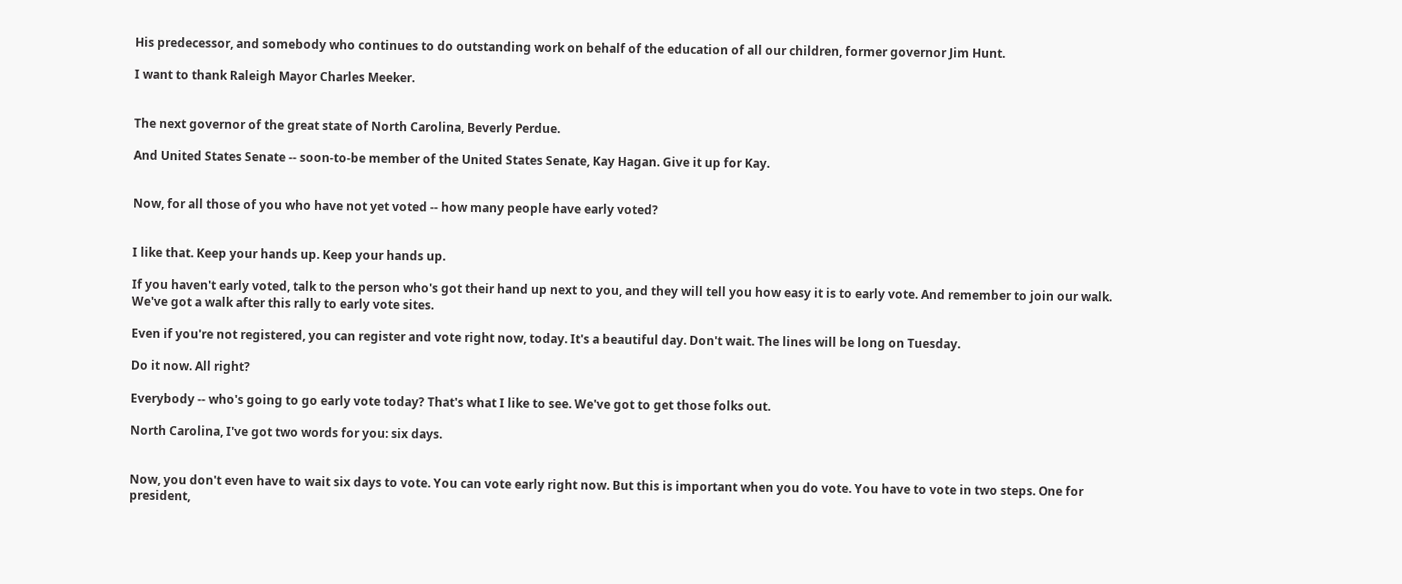His predecessor, and somebody who continues to do outstanding work on behalf of the education of all our children, former governor Jim Hunt.

I want to thank Raleigh Mayor Charles Meeker.


The next governor of the great state of North Carolina, Beverly Perdue.

And United States Senate -- soon-to-be member of the United States Senate, Kay Hagan. Give it up for Kay.


Now, for all those of you who have not yet voted -- how many people have early voted?


I like that. Keep your hands up. Keep your hands up.

If you haven't early voted, talk to the person who's got their hand up next to you, and they will tell you how easy it is to early vote. And remember to join our walk. We've got a walk after this rally to early vote sites.

Even if you're not registered, you can register and vote right now, today. It's a beautiful day. Don't wait. The lines will be long on Tuesday.

Do it now. All right?

Everybody -- who's going to go early vote today? That's what I like to see. We've got to get those folks out.

North Carolina, I've got two words for you: six days.


Now, you don't even have to wait six days to vote. You can vote early right now. But this is important when you do vote. You have to vote in two steps. One for president,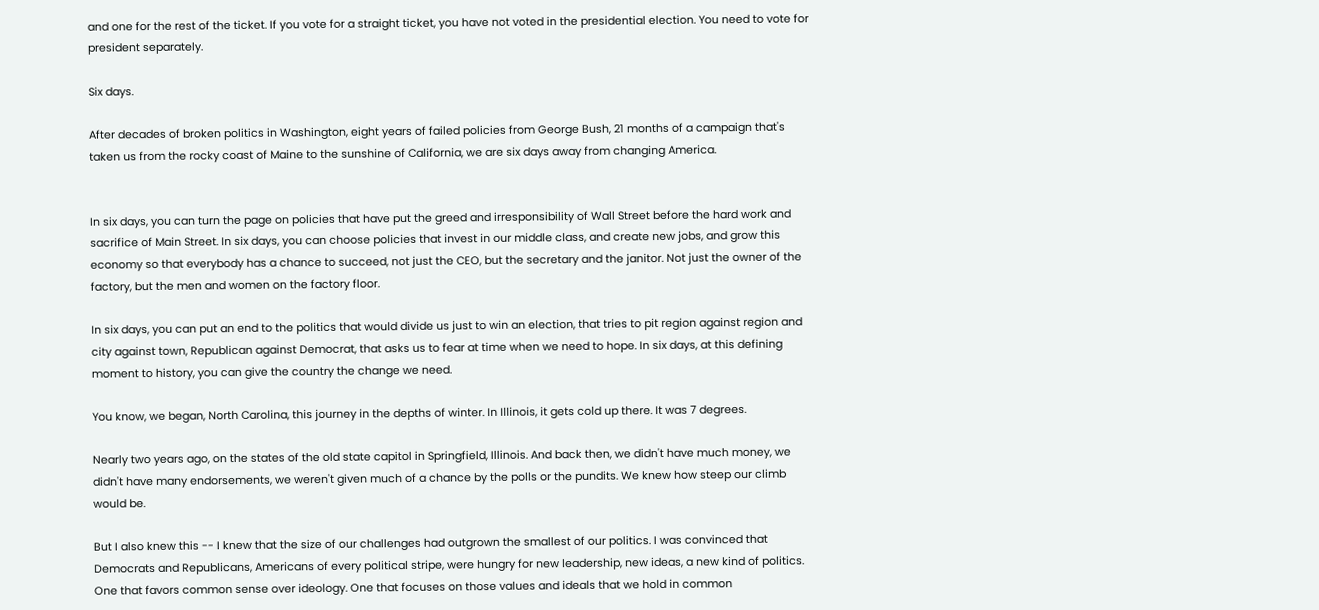and one for the rest of the ticket. If you vote for a straight ticket, you have not voted in the presidential election. You need to vote for president separately.

Six days.

After decades of broken politics in Washington, eight years of failed policies from George Bush, 21 months of a campaign that's taken us from the rocky coast of Maine to the sunshine of California, we are six days away from changing America.


In six days, you can turn the page on policies that have put the greed and irresponsibility of Wall Street before the hard work and sacrifice of Main Street. In six days, you can choose policies that invest in our middle class, and create new jobs, and grow this economy so that everybody has a chance to succeed, not just the CEO, but the secretary and the janitor. Not just the owner of the factory, but the men and women on the factory floor.

In six days, you can put an end to the politics that would divide us just to win an election, that tries to pit region against region and city against town, Republican against Democrat, that asks us to fear at time when we need to hope. In six days, at this defining moment to history, you can give the country the change we need.

You know, we began, North Carolina, this journey in the depths of winter. In Illinois, it gets cold up there. It was 7 degrees.

Nearly two years ago, on the states of the old state capitol in Springfield, Illinois. And back then, we didn't have much money, we didn't have many endorsements, we weren't given much of a chance by the polls or the pundits. We knew how steep our climb would be.

But I also knew this -- I knew that the size of our challenges had outgrown the smallest of our politics. I was convinced that Democrats and Republicans, Americans of every political stripe, were hungry for new leadership, new ideas, a new kind of politics. One that favors common sense over ideology. One that focuses on those values and ideals that we hold in common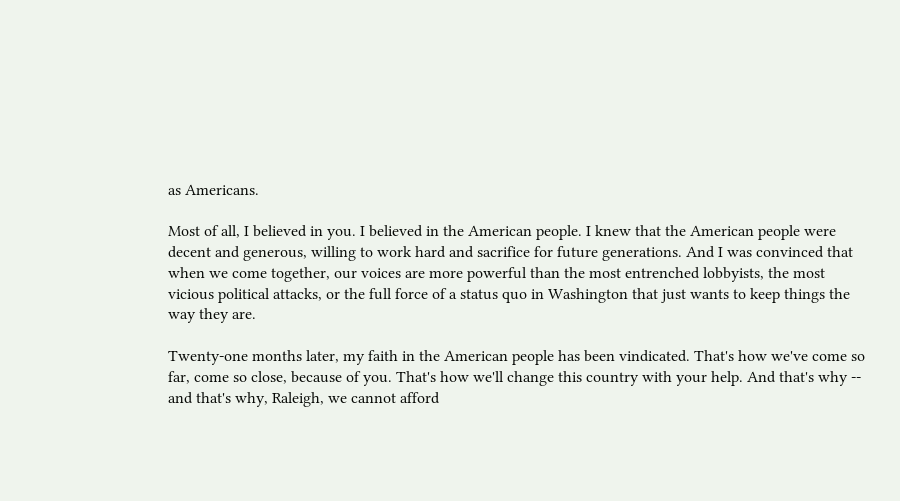as Americans.

Most of all, I believed in you. I believed in the American people. I knew that the American people were decent and generous, willing to work hard and sacrifice for future generations. And I was convinced that when we come together, our voices are more powerful than the most entrenched lobbyists, the most vicious political attacks, or the full force of a status quo in Washington that just wants to keep things the way they are.

Twenty-one months later, my faith in the American people has been vindicated. That's how we've come so far, come so close, because of you. That's how we'll change this country with your help. And that's why -- and that's why, Raleigh, we cannot afford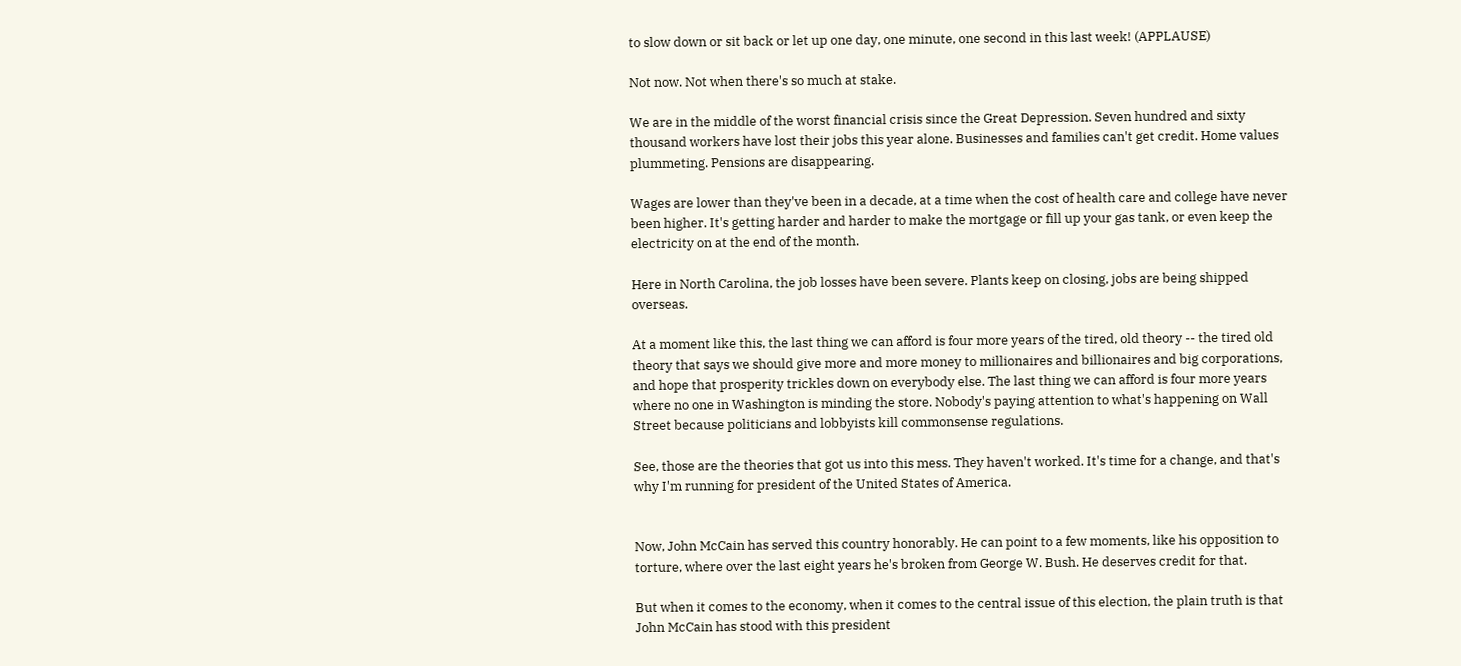to slow down or sit back or let up one day, one minute, one second in this last week! (APPLAUSE)

Not now. Not when there's so much at stake.

We are in the middle of the worst financial crisis since the Great Depression. Seven hundred and sixty thousand workers have lost their jobs this year alone. Businesses and families can't get credit. Home values plummeting. Pensions are disappearing.

Wages are lower than they've been in a decade, at a time when the cost of health care and college have never been higher. It's getting harder and harder to make the mortgage or fill up your gas tank, or even keep the electricity on at the end of the month.

Here in North Carolina, the job losses have been severe. Plants keep on closing, jobs are being shipped overseas.

At a moment like this, the last thing we can afford is four more years of the tired, old theory -- the tired old theory that says we should give more and more money to millionaires and billionaires and big corporations, and hope that prosperity trickles down on everybody else. The last thing we can afford is four more years where no one in Washington is minding the store. Nobody's paying attention to what's happening on Wall Street because politicians and lobbyists kill commonsense regulations.

See, those are the theories that got us into this mess. They haven't worked. It's time for a change, and that's why I'm running for president of the United States of America.


Now, John McCain has served this country honorably. He can point to a few moments, like his opposition to torture, where over the last eight years he's broken from George W. Bush. He deserves credit for that.

But when it comes to the economy, when it comes to the central issue of this election, the plain truth is that John McCain has stood with this president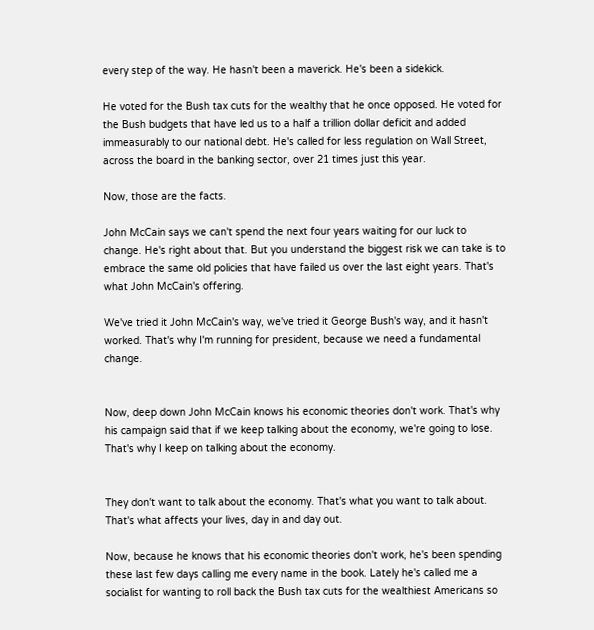every step of the way. He hasn't been a maverick. He's been a sidekick.

He voted for the Bush tax cuts for the wealthy that he once opposed. He voted for the Bush budgets that have led us to a half a trillion dollar deficit and added immeasurably to our national debt. He's called for less regulation on Wall Street, across the board in the banking sector, over 21 times just this year.

Now, those are the facts.

John McCain says we can't spend the next four years waiting for our luck to change. He's right about that. But you understand the biggest risk we can take is to embrace the same old policies that have failed us over the last eight years. That's what John McCain's offering.

We've tried it John McCain's way, we've tried it George Bush's way, and it hasn't worked. That's why I'm running for president, because we need a fundamental change.


Now, deep down John McCain knows his economic theories don't work. That's why his campaign said that if we keep talking about the economy, we're going to lose. That's why I keep on talking about the economy.


They don't want to talk about the economy. That's what you want to talk about. That's what affects your lives, day in and day out.

Now, because he knows that his economic theories don't work, he's been spending these last few days calling me every name in the book. Lately he's called me a socialist for wanting to roll back the Bush tax cuts for the wealthiest Americans so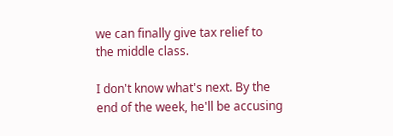we can finally give tax relief to the middle class.

I don't know what's next. By the end of the week, he'll be accusing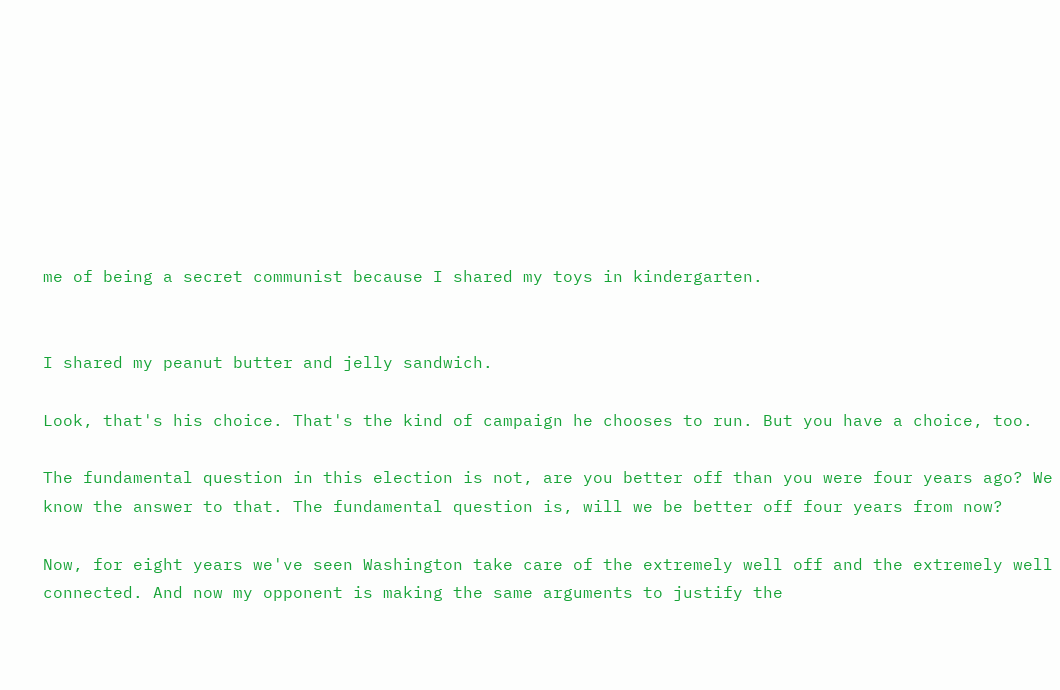me of being a secret communist because I shared my toys in kindergarten.


I shared my peanut butter and jelly sandwich.

Look, that's his choice. That's the kind of campaign he chooses to run. But you have a choice, too.

The fundamental question in this election is not, are you better off than you were four years ago? We know the answer to that. The fundamental question is, will we be better off four years from now?

Now, for eight years we've seen Washington take care of the extremely well off and the extremely well connected. And now my opponent is making the same arguments to justify the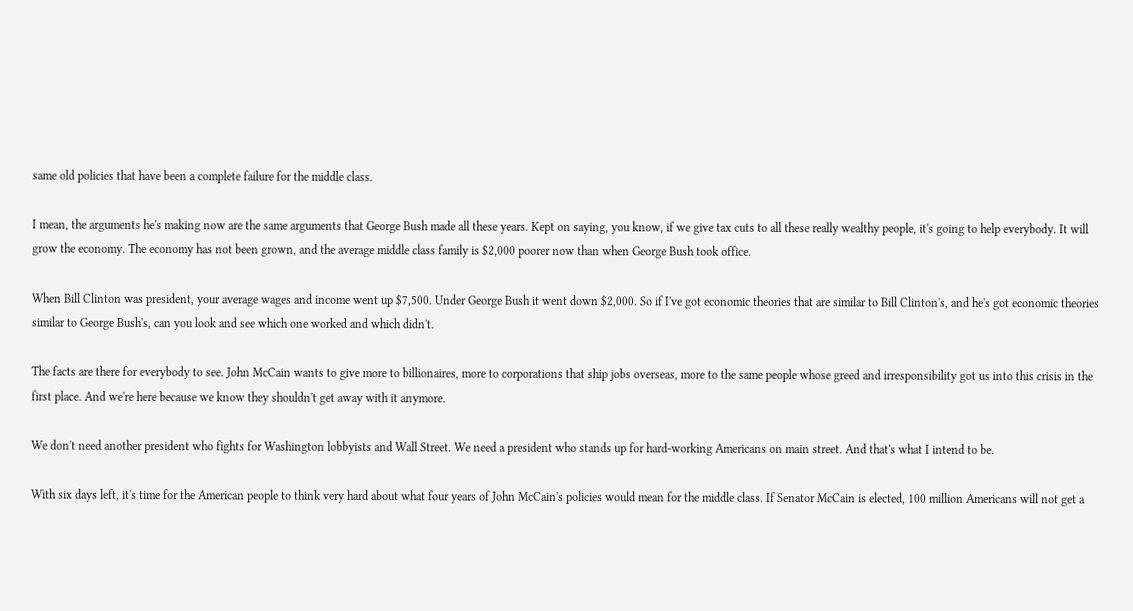same old policies that have been a complete failure for the middle class.

I mean, the arguments he's making now are the same arguments that George Bush made all these years. Kept on saying, you know, if we give tax cuts to all these really wealthy people, it's going to help everybody. It will grow the economy. The economy has not been grown, and the average middle class family is $2,000 poorer now than when George Bush took office.

When Bill Clinton was president, your average wages and income went up $7,500. Under George Bush it went down $2,000. So if I've got economic theories that are similar to Bill Clinton's, and he's got economic theories similar to George Bush's, can you look and see which one worked and which didn't.

The facts are there for everybody to see. John McCain wants to give more to billionaires, more to corporations that ship jobs overseas, more to the same people whose greed and irresponsibility got us into this crisis in the first place. And we're here because we know they shouldn't get away with it anymore.

We don't need another president who fights for Washington lobbyists and Wall Street. We need a president who stands up for hard-working Americans on main street. And that's what I intend to be.

With six days left, it's time for the American people to think very hard about what four years of John McCain's policies would mean for the middle class. If Senator McCain is elected, 100 million Americans will not get a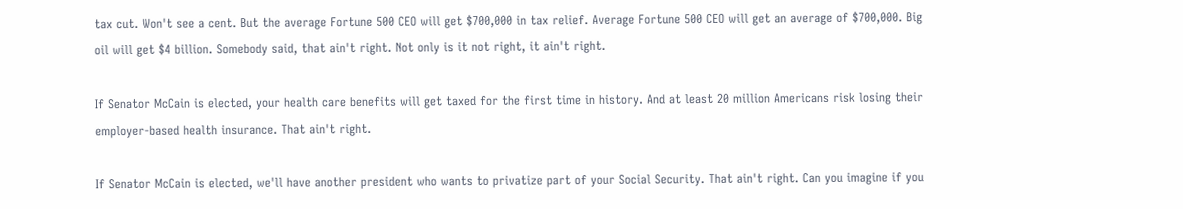tax cut. Won't see a cent. But the average Fortune 500 CEO will get $700,000 in tax relief. Average Fortune 500 CEO will get an average of $700,000. Big oil will get $4 billion. Somebody said, that ain't right. Not only is it not right, it ain't right.

If Senator McCain is elected, your health care benefits will get taxed for the first time in history. And at least 20 million Americans risk losing their employer-based health insurance. That ain't right.

If Senator McCain is elected, we'll have another president who wants to privatize part of your Social Security. That ain't right. Can you imagine if you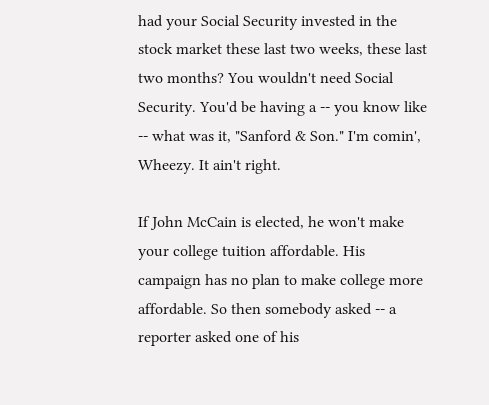had your Social Security invested in the stock market these last two weeks, these last two months? You wouldn't need Social Security. You'd be having a -- you know like -- what was it, "Sanford & Son." I'm comin', Wheezy. It ain't right.

If John McCain is elected, he won't make your college tuition affordable. His campaign has no plan to make college more affordable. So then somebody asked -- a reporter asked one of his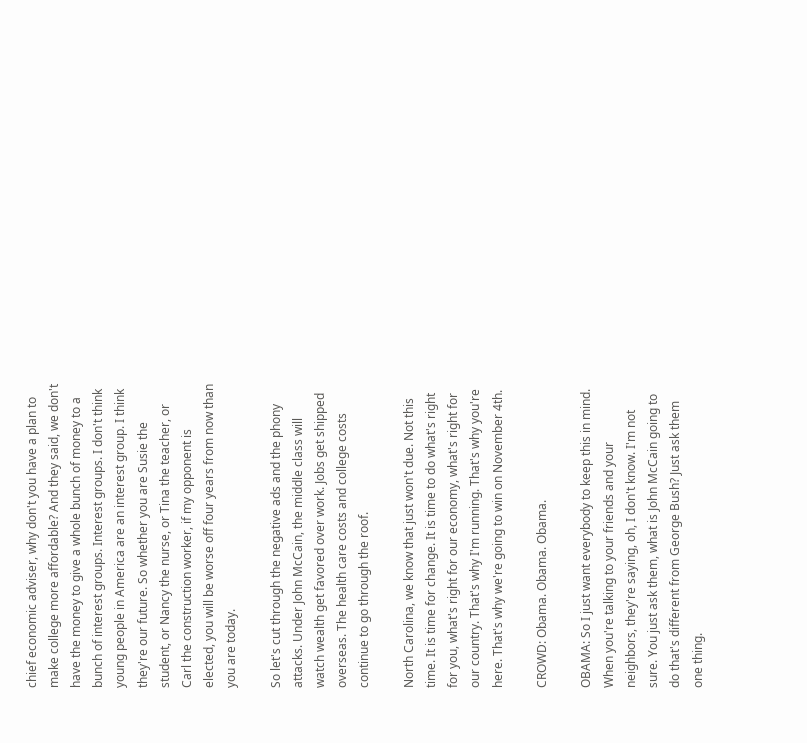chief economic adviser, why don't you have a plan to make college more affordable? And they said, we don't have the money to give a whole bunch of money to a bunch of interest groups. Interest groups. I don't think young people in America are an interest group. I think they're our future. So whether you are Susie the student, or Nancy the nurse, or Tina the teacher, or Carl the construction worker, if my opponent is elected, you will be worse off four years from now than you are today.

So let's cut through the negative ads and the phony attacks. Under John McCain, the middle class will watch wealth get favored over work. Jobs get shipped overseas. The health care costs and college costs continue to go through the roof.

North Carolina, we know that just won't due. Not this time. It is time for change. It is time to do what's right for you, what's right for our economy, what's right for our country. That's why I'm running. That's why you're here. That's why we're going to win on November 4th.

CROWD: Obama. Obama. Obama.

OBAMA: So I just want everybody to keep this in mind. When you're talking to your friends and your neighbors, they're saying, oh, I don't know. I'm not sure. You just ask them, what is John McCain going to do that's different from George Bush? Just ask them one thing.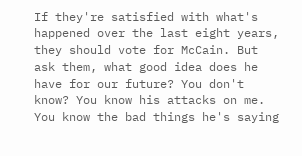If they're satisfied with what's happened over the last eight years, they should vote for McCain. But ask them, what good idea does he have for our future? You don't know? You know his attacks on me. You know the bad things he's saying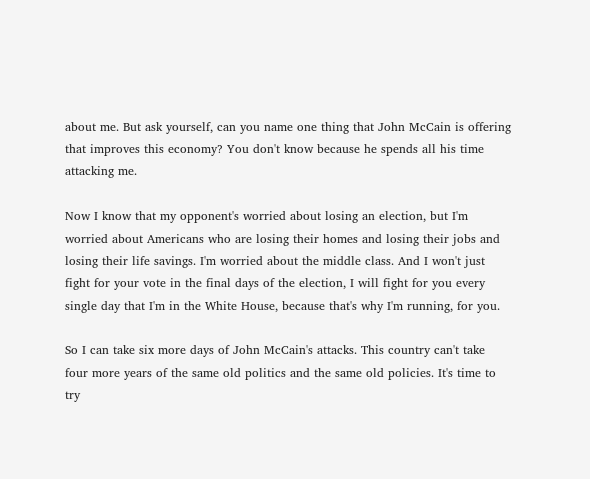about me. But ask yourself, can you name one thing that John McCain is offering that improves this economy? You don't know because he spends all his time attacking me.

Now I know that my opponent's worried about losing an election, but I'm worried about Americans who are losing their homes and losing their jobs and losing their life savings. I'm worried about the middle class. And I won't just fight for your vote in the final days of the election, I will fight for you every single day that I'm in the White House, because that's why I'm running, for you.

So I can take six more days of John McCain's attacks. This country can't take four more years of the same old politics and the same old policies. It's time to try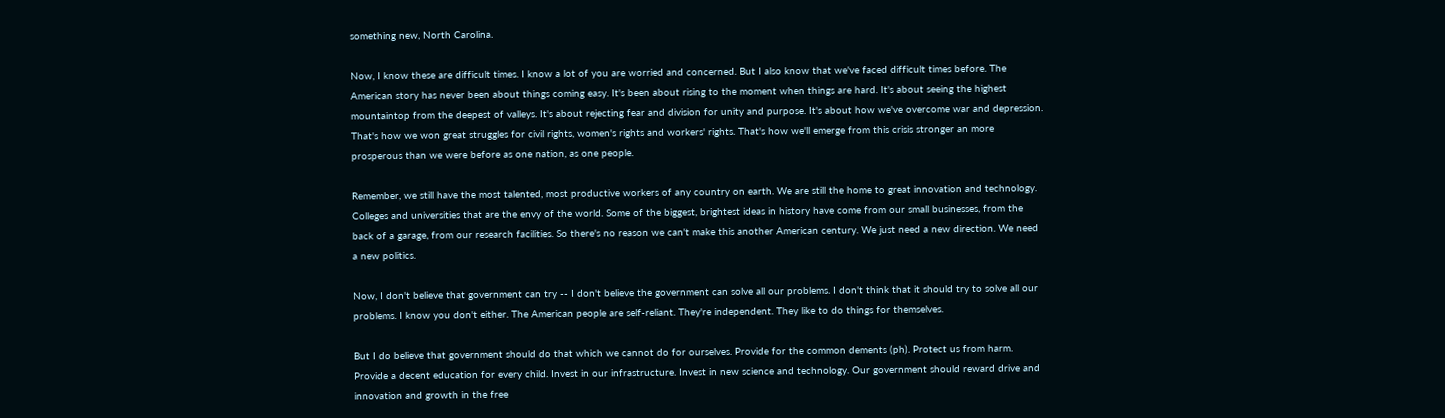something new, North Carolina.

Now, I know these are difficult times. I know a lot of you are worried and concerned. But I also know that we've faced difficult times before. The American story has never been about things coming easy. It's been about rising to the moment when things are hard. It's about seeing the highest mountaintop from the deepest of valleys. It's about rejecting fear and division for unity and purpose. It's about how we've overcome war and depression. That's how we won great struggles for civil rights, women's rights and workers' rights. That's how we'll emerge from this crisis stronger an more prosperous than we were before as one nation, as one people.

Remember, we still have the most talented, most productive workers of any country on earth. We are still the home to great innovation and technology. Colleges and universities that are the envy of the world. Some of the biggest, brightest ideas in history have come from our small businesses, from the back of a garage, from our research facilities. So there's no reason we can't make this another American century. We just need a new direction. We need a new politics.

Now, I don't believe that government can try -- I don't believe the government can solve all our problems. I don't think that it should try to solve all our problems. I know you don't either. The American people are self-reliant. They're independent. They like to do things for themselves.

But I do believe that government should do that which we cannot do for ourselves. Provide for the common dements (ph). Protect us from harm. Provide a decent education for every child. Invest in our infrastructure. Invest in new science and technology. Our government should reward drive and innovation and growth in the free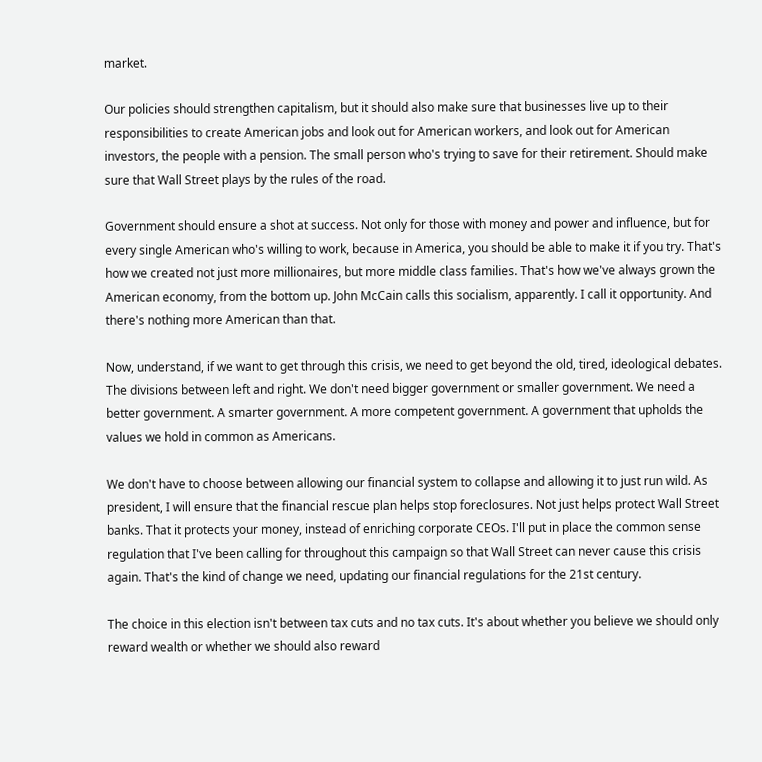market.

Our policies should strengthen capitalism, but it should also make sure that businesses live up to their responsibilities to create American jobs and look out for American workers, and look out for American investors, the people with a pension. The small person who's trying to save for their retirement. Should make sure that Wall Street plays by the rules of the road.

Government should ensure a shot at success. Not only for those with money and power and influence, but for every single American who's willing to work, because in America, you should be able to make it if you try. That's how we created not just more millionaires, but more middle class families. That's how we've always grown the American economy, from the bottom up. John McCain calls this socialism, apparently. I call it opportunity. And there's nothing more American than that.

Now, understand, if we want to get through this crisis, we need to get beyond the old, tired, ideological debates. The divisions between left and right. We don't need bigger government or smaller government. We need a better government. A smarter government. A more competent government. A government that upholds the values we hold in common as Americans.

We don't have to choose between allowing our financial system to collapse and allowing it to just run wild. As president, I will ensure that the financial rescue plan helps stop foreclosures. Not just helps protect Wall Street banks. That it protects your money, instead of enriching corporate CEOs. I'll put in place the common sense regulation that I've been calling for throughout this campaign so that Wall Street can never cause this crisis again. That's the kind of change we need, updating our financial regulations for the 21st century.

The choice in this election isn't between tax cuts and no tax cuts. It's about whether you believe we should only reward wealth or whether we should also reward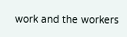work and the workers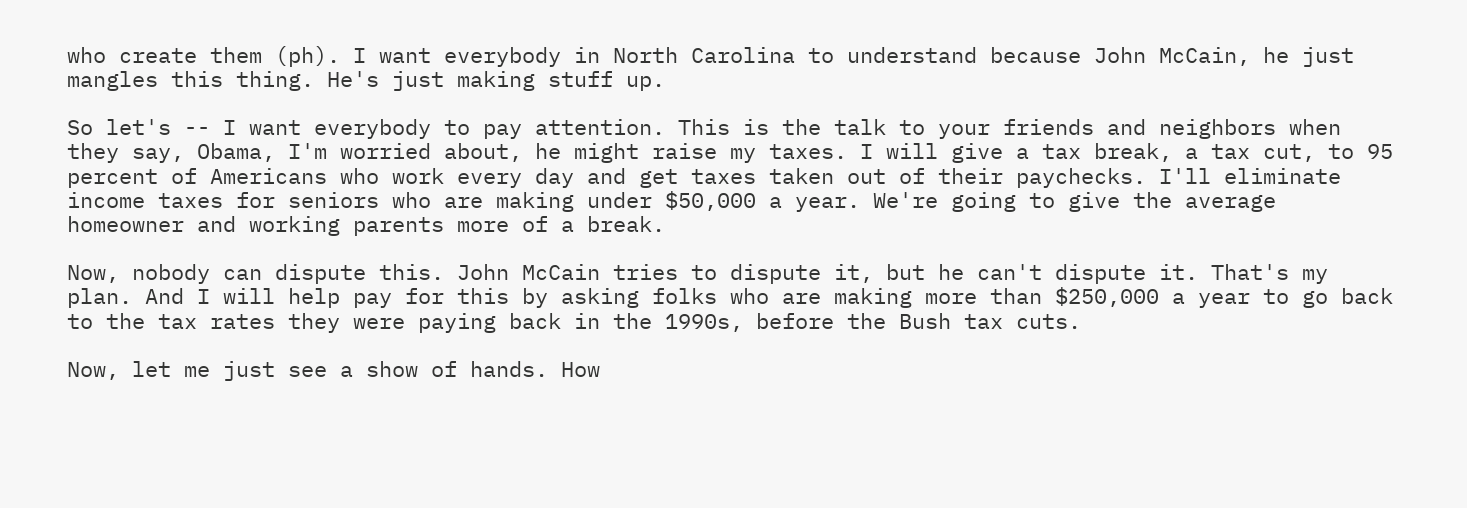who create them (ph). I want everybody in North Carolina to understand because John McCain, he just mangles this thing. He's just making stuff up.

So let's -- I want everybody to pay attention. This is the talk to your friends and neighbors when they say, Obama, I'm worried about, he might raise my taxes. I will give a tax break, a tax cut, to 95 percent of Americans who work every day and get taxes taken out of their paychecks. I'll eliminate income taxes for seniors who are making under $50,000 a year. We're going to give the average homeowner and working parents more of a break.

Now, nobody can dispute this. John McCain tries to dispute it, but he can't dispute it. That's my plan. And I will help pay for this by asking folks who are making more than $250,000 a year to go back to the tax rates they were paying back in the 1990s, before the Bush tax cuts.

Now, let me just see a show of hands. How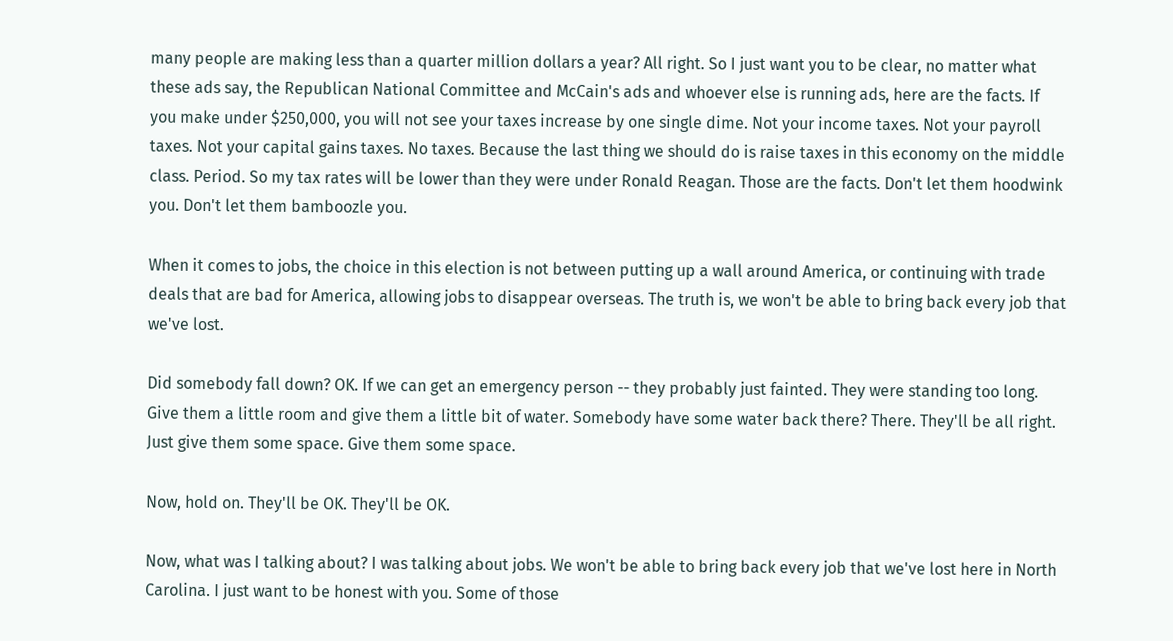many people are making less than a quarter million dollars a year? All right. So I just want you to be clear, no matter what these ads say, the Republican National Committee and McCain's ads and whoever else is running ads, here are the facts. If you make under $250,000, you will not see your taxes increase by one single dime. Not your income taxes. Not your payroll taxes. Not your capital gains taxes. No taxes. Because the last thing we should do is raise taxes in this economy on the middle class. Period. So my tax rates will be lower than they were under Ronald Reagan. Those are the facts. Don't let them hoodwink you. Don't let them bamboozle you.

When it comes to jobs, the choice in this election is not between putting up a wall around America, or continuing with trade deals that are bad for America, allowing jobs to disappear overseas. The truth is, we won't be able to bring back every job that we've lost.

Did somebody fall down? OK. If we can get an emergency person -- they probably just fainted. They were standing too long. Give them a little room and give them a little bit of water. Somebody have some water back there? There. They'll be all right. Just give them some space. Give them some space.

Now, hold on. They'll be OK. They'll be OK.

Now, what was I talking about? I was talking about jobs. We won't be able to bring back every job that we've lost here in North Carolina. I just want to be honest with you. Some of those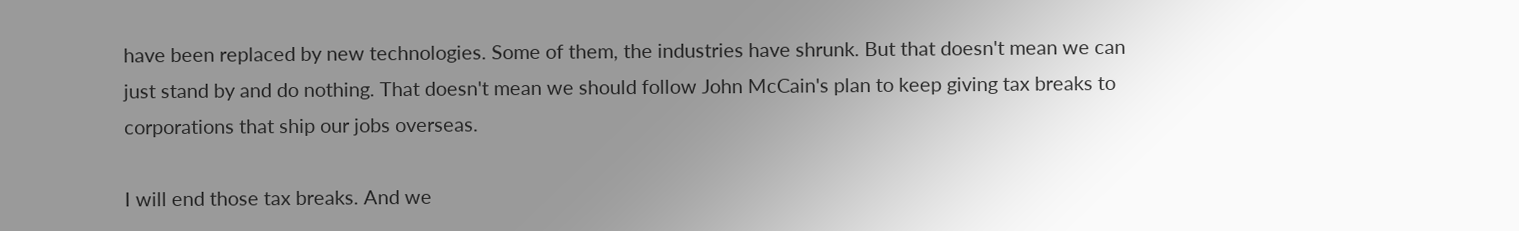have been replaced by new technologies. Some of them, the industries have shrunk. But that doesn't mean we can just stand by and do nothing. That doesn't mean we should follow John McCain's plan to keep giving tax breaks to corporations that ship our jobs overseas.

I will end those tax breaks. And we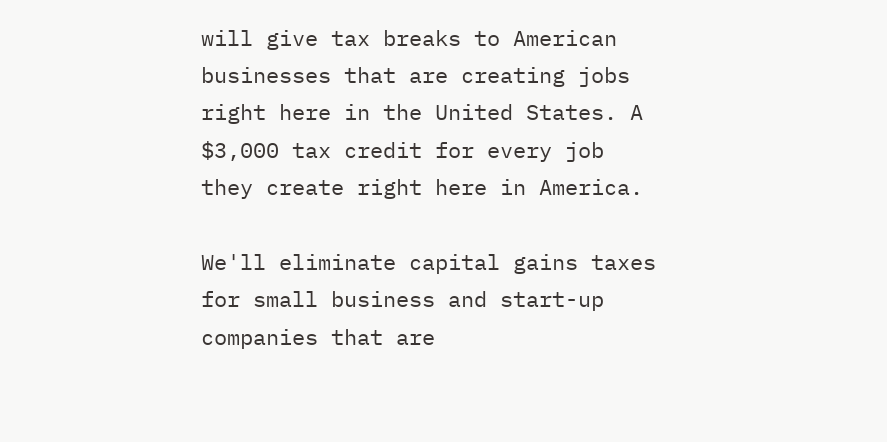will give tax breaks to American businesses that are creating jobs right here in the United States. A $3,000 tax credit for every job they create right here in America.

We'll eliminate capital gains taxes for small business and start-up companies that are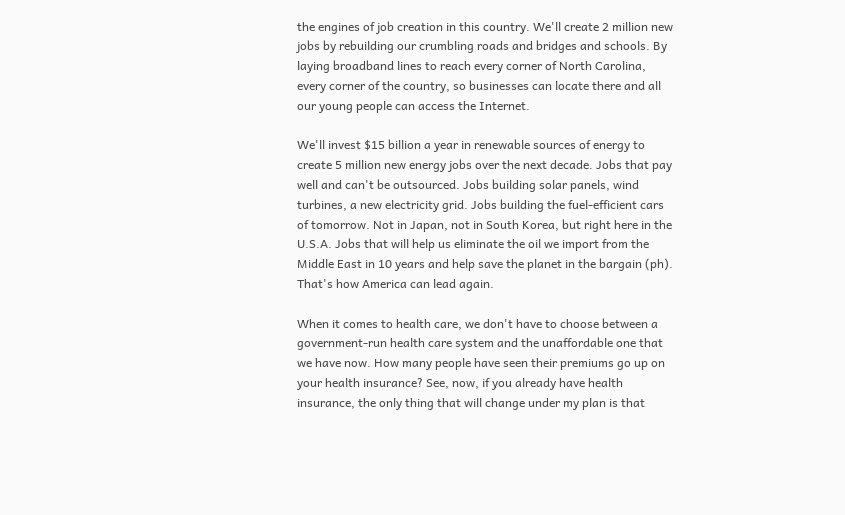the engines of job creation in this country. We'll create 2 million new jobs by rebuilding our crumbling roads and bridges and schools. By laying broadband lines to reach every corner of North Carolina, every corner of the country, so businesses can locate there and all our young people can access the Internet.

We'll invest $15 billion a year in renewable sources of energy to create 5 million new energy jobs over the next decade. Jobs that pay well and can't be outsourced. Jobs building solar panels, wind turbines, a new electricity grid. Jobs building the fuel-efficient cars of tomorrow. Not in Japan, not in South Korea, but right here in the U.S.A. Jobs that will help us eliminate the oil we import from the Middle East in 10 years and help save the planet in the bargain (ph). That's how America can lead again.

When it comes to health care, we don't have to choose between a government-run health care system and the unaffordable one that we have now. How many people have seen their premiums go up on your health insurance? See, now, if you already have health insurance, the only thing that will change under my plan is that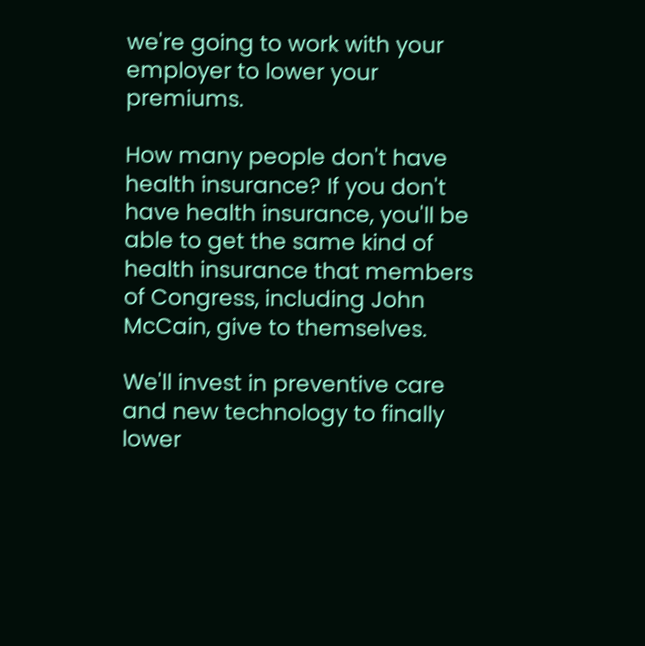we're going to work with your employer to lower your premiums.

How many people don't have health insurance? If you don't have health insurance, you'll be able to get the same kind of health insurance that members of Congress, including John McCain, give to themselves.

We'll invest in preventive care and new technology to finally lower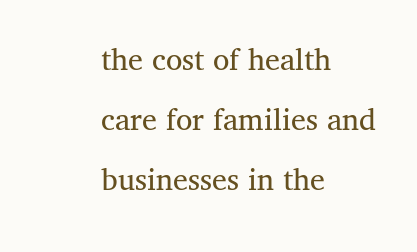the cost of health care for families and businesses in the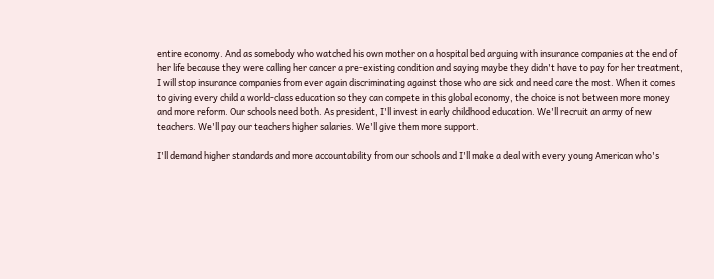entire economy. And as somebody who watched his own mother on a hospital bed arguing with insurance companies at the end of her life because they were calling her cancer a pre-existing condition and saying maybe they didn't have to pay for her treatment, I will stop insurance companies from ever again discriminating against those who are sick and need care the most. When it comes to giving every child a world-class education so they can compete in this global economy, the choice is not between more money and more reform. Our schools need both. As president, I'll invest in early childhood education. We'll recruit an army of new teachers. We'll pay our teachers higher salaries. We'll give them more support.

I'll demand higher standards and more accountability from our schools and I'll make a deal with every young American who's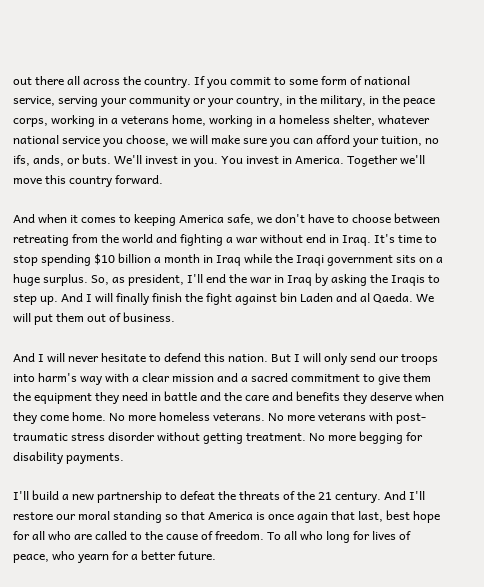out there all across the country. If you commit to some form of national service, serving your community or your country, in the military, in the peace corps, working in a veterans home, working in a homeless shelter, whatever national service you choose, we will make sure you can afford your tuition, no ifs, ands, or buts. We'll invest in you. You invest in America. Together we'll move this country forward.

And when it comes to keeping America safe, we don't have to choose between retreating from the world and fighting a war without end in Iraq. It's time to stop spending $10 billion a month in Iraq while the Iraqi government sits on a huge surplus. So, as president, I'll end the war in Iraq by asking the Iraqis to step up. And I will finally finish the fight against bin Laden and al Qaeda. We will put them out of business.

And I will never hesitate to defend this nation. But I will only send our troops into harm's way with a clear mission and a sacred commitment to give them the equipment they need in battle and the care and benefits they deserve when they come home. No more homeless veterans. No more veterans with post-traumatic stress disorder without getting treatment. No more begging for disability payments.

I'll build a new partnership to defeat the threats of the 21 century. And I'll restore our moral standing so that America is once again that last, best hope for all who are called to the cause of freedom. To all who long for lives of peace, who yearn for a better future.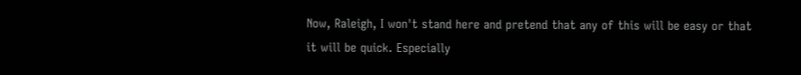Now, Raleigh, I won't stand here and pretend that any of this will be easy or that it will be quick. Especially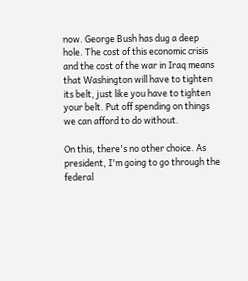now. George Bush has dug a deep hole. The cost of this economic crisis and the cost of the war in Iraq means that Washington will have to tighten its belt, just like you have to tighten your belt. Put off spending on things we can afford to do without.

On this, there's no other choice. As president, I'm going to go through the federal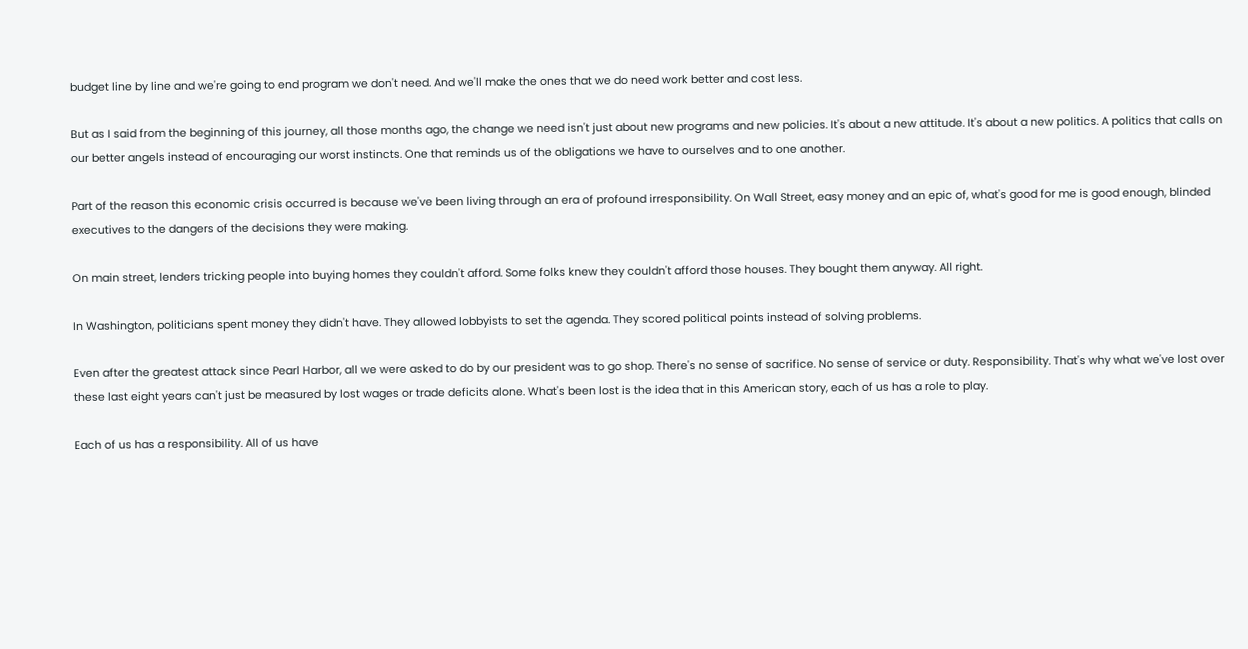budget line by line and we're going to end program we don't need. And we'll make the ones that we do need work better and cost less.

But as I said from the beginning of this journey, all those months ago, the change we need isn't just about new programs and new policies. It's about a new attitude. It's about a new politics. A politics that calls on our better angels instead of encouraging our worst instincts. One that reminds us of the obligations we have to ourselves and to one another.

Part of the reason this economic crisis occurred is because we've been living through an era of profound irresponsibility. On Wall Street, easy money and an epic of, what's good for me is good enough, blinded executives to the dangers of the decisions they were making.

On main street, lenders tricking people into buying homes they couldn't afford. Some folks knew they couldn't afford those houses. They bought them anyway. All right.

In Washington, politicians spent money they didn't have. They allowed lobbyists to set the agenda. They scored political points instead of solving problems.

Even after the greatest attack since Pearl Harbor, all we were asked to do by our president was to go shop. There's no sense of sacrifice. No sense of service or duty. Responsibility. That's why what we've lost over these last eight years can't just be measured by lost wages or trade deficits alone. What's been lost is the idea that in this American story, each of us has a role to play.

Each of us has a responsibility. All of us have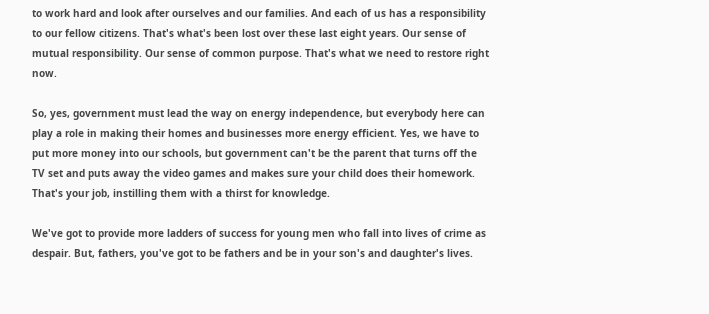to work hard and look after ourselves and our families. And each of us has a responsibility to our fellow citizens. That's what's been lost over these last eight years. Our sense of mutual responsibility. Our sense of common purpose. That's what we need to restore right now.

So, yes, government must lead the way on energy independence, but everybody here can play a role in making their homes and businesses more energy efficient. Yes, we have to put more money into our schools, but government can't be the parent that turns off the TV set and puts away the video games and makes sure your child does their homework. That's your job, instilling them with a thirst for knowledge.

We've got to provide more ladders of success for young men who fall into lives of crime as despair. But, fathers, you've got to be fathers and be in your son's and daughter's lives.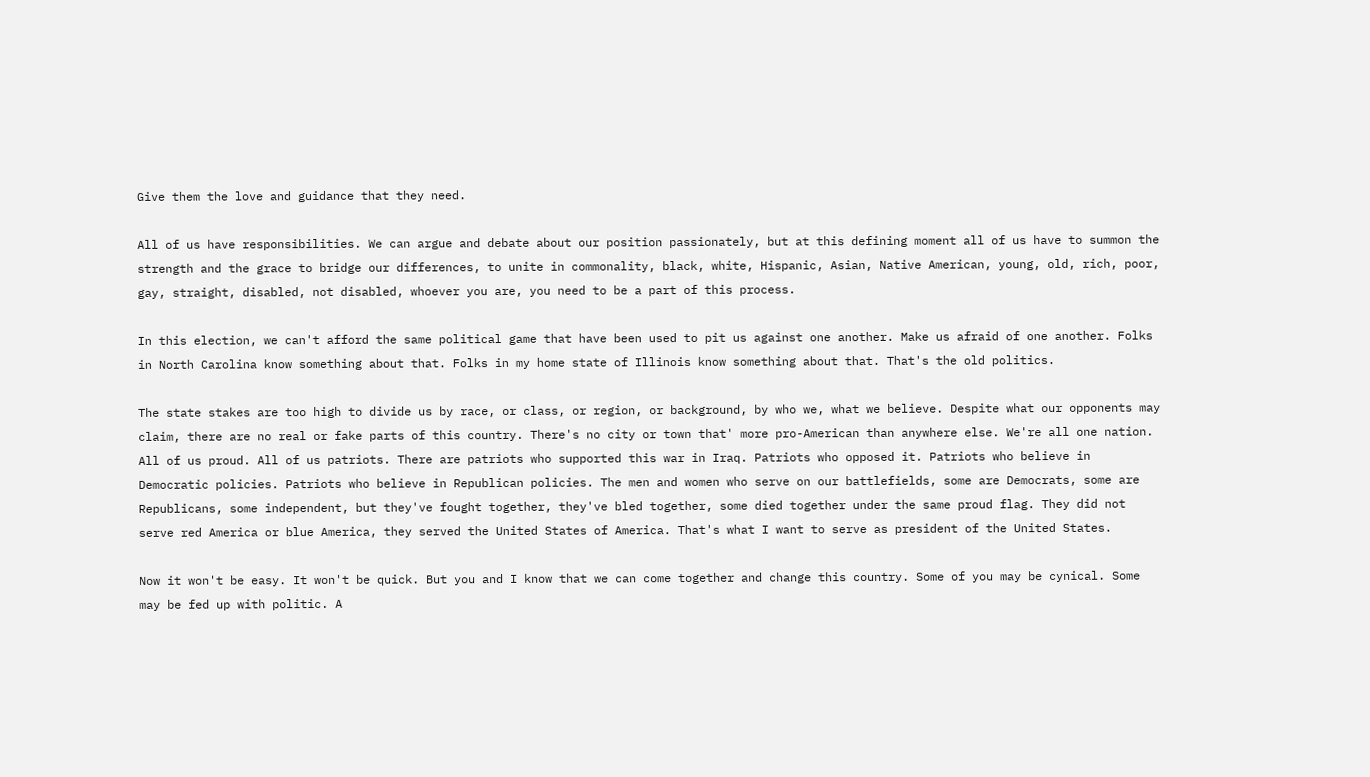Give them the love and guidance that they need.

All of us have responsibilities. We can argue and debate about our position passionately, but at this defining moment all of us have to summon the strength and the grace to bridge our differences, to unite in commonality, black, white, Hispanic, Asian, Native American, young, old, rich, poor, gay, straight, disabled, not disabled, whoever you are, you need to be a part of this process.

In this election, we can't afford the same political game that have been used to pit us against one another. Make us afraid of one another. Folks in North Carolina know something about that. Folks in my home state of Illinois know something about that. That's the old politics.

The state stakes are too high to divide us by race, or class, or region, or background, by who we, what we believe. Despite what our opponents may claim, there are no real or fake parts of this country. There's no city or town that' more pro-American than anywhere else. We're all one nation. All of us proud. All of us patriots. There are patriots who supported this war in Iraq. Patriots who opposed it. Patriots who believe in Democratic policies. Patriots who believe in Republican policies. The men and women who serve on our battlefields, some are Democrats, some are Republicans, some independent, but they've fought together, they've bled together, some died together under the same proud flag. They did not serve red America or blue America, they served the United States of America. That's what I want to serve as president of the United States.

Now it won't be easy. It won't be quick. But you and I know that we can come together and change this country. Some of you may be cynical. Some may be fed up with politic. A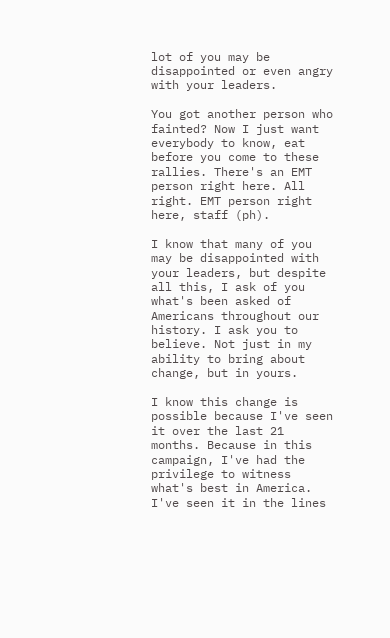lot of you may be disappointed or even angry with your leaders.

You got another person who fainted? Now I just want everybody to know, eat before you come to these rallies. There's an EMT person right here. All right. EMT person right here, staff (ph).

I know that many of you may be disappointed with your leaders, but despite all this, I ask of you what's been asked of Americans throughout our history. I ask you to believe. Not just in my ability to bring about change, but in yours.

I know this change is possible because I've seen it over the last 21 months. Because in this campaign, I've had the privilege to witness what's best in America. I've seen it in the lines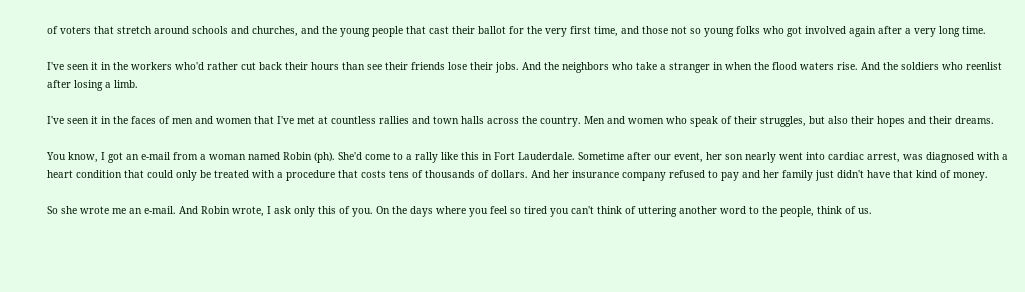of voters that stretch around schools and churches, and the young people that cast their ballot for the very first time, and those not so young folks who got involved again after a very long time.

I've seen it in the workers who'd rather cut back their hours than see their friends lose their jobs. And the neighbors who take a stranger in when the flood waters rise. And the soldiers who reenlist after losing a limb.

I've seen it in the faces of men and women that I've met at countless rallies and town halls across the country. Men and women who speak of their struggles, but also their hopes and their dreams.

You know, I got an e-mail from a woman named Robin (ph). She'd come to a rally like this in Fort Lauderdale. Sometime after our event, her son nearly went into cardiac arrest, was diagnosed with a heart condition that could only be treated with a procedure that costs tens of thousands of dollars. And her insurance company refused to pay and her family just didn't have that kind of money.

So she wrote me an e-mail. And Robin wrote, I ask only this of you. On the days where you feel so tired you can't think of uttering another word to the people, think of us.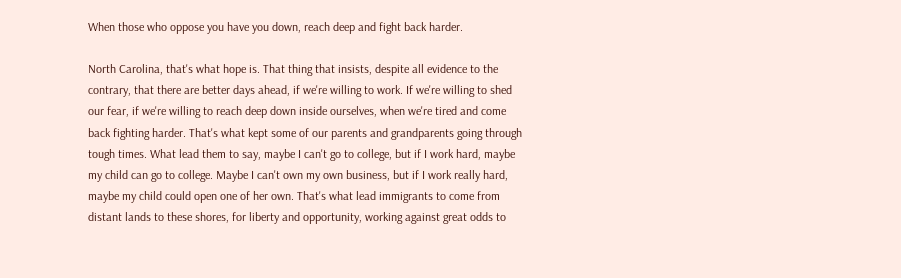When those who oppose you have you down, reach deep and fight back harder.

North Carolina, that's what hope is. That thing that insists, despite all evidence to the contrary, that there are better days ahead, if we're willing to work. If we're willing to shed our fear, if we're willing to reach deep down inside ourselves, when we're tired and come back fighting harder. That's what kept some of our parents and grandparents going through tough times. What lead them to say, maybe I can't go to college, but if I work hard, maybe my child can go to college. Maybe I can't own my own business, but if I work really hard, maybe my child could open one of her own. That's what lead immigrants to come from distant lands to these shores, for liberty and opportunity, working against great odds to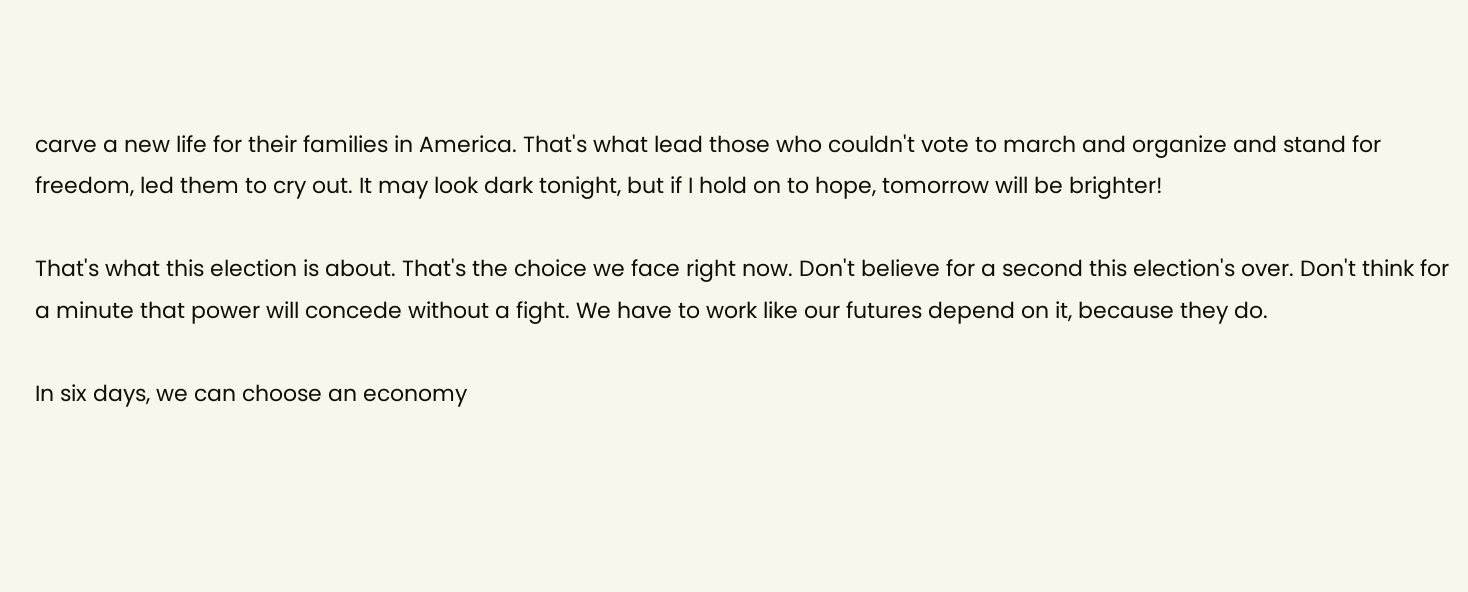carve a new life for their families in America. That's what lead those who couldn't vote to march and organize and stand for freedom, led them to cry out. It may look dark tonight, but if I hold on to hope, tomorrow will be brighter!

That's what this election is about. That's the choice we face right now. Don't believe for a second this election's over. Don't think for a minute that power will concede without a fight. We have to work like our futures depend on it, because they do.

In six days, we can choose an economy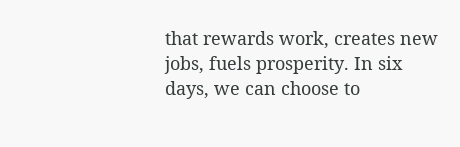that rewards work, creates new jobs, fuels prosperity. In six days, we can choose to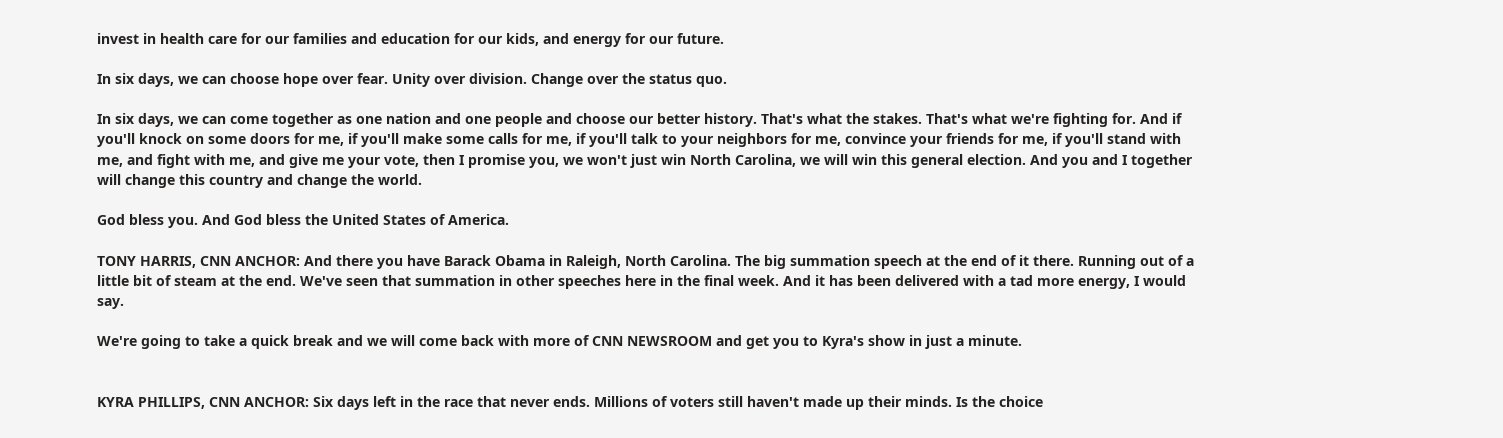invest in health care for our families and education for our kids, and energy for our future.

In six days, we can choose hope over fear. Unity over division. Change over the status quo.

In six days, we can come together as one nation and one people and choose our better history. That's what the stakes. That's what we're fighting for. And if you'll knock on some doors for me, if you'll make some calls for me, if you'll talk to your neighbors for me, convince your friends for me, if you'll stand with me, and fight with me, and give me your vote, then I promise you, we won't just win North Carolina, we will win this general election. And you and I together will change this country and change the world.

God bless you. And God bless the United States of America.

TONY HARRIS, CNN ANCHOR: And there you have Barack Obama in Raleigh, North Carolina. The big summation speech at the end of it there. Running out of a little bit of steam at the end. We've seen that summation in other speeches here in the final week. And it has been delivered with a tad more energy, I would say.

We're going to take a quick break and we will come back with more of CNN NEWSROOM and get you to Kyra's show in just a minute.


KYRA PHILLIPS, CNN ANCHOR: Six days left in the race that never ends. Millions of voters still haven't made up their minds. Is the choice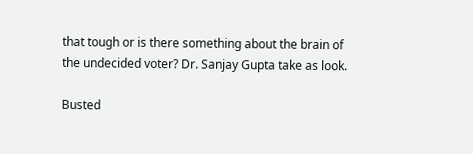that tough or is there something about the brain of the undecided voter? Dr. Sanjay Gupta take as look.

Busted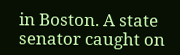in Boston. A state senator caught on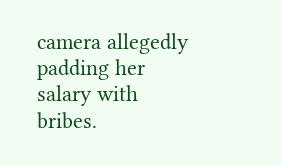camera allegedly padding her salary with bribes.